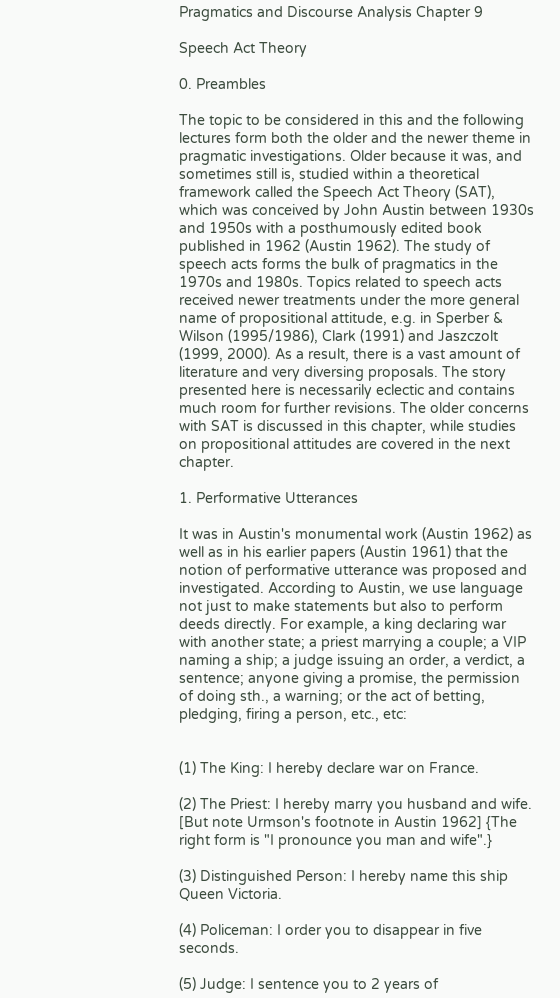Pragmatics and Discourse Analysis Chapter 9

Speech Act Theory

0. Preambles

The topic to be considered in this and the following lectures form both the older and the newer theme in pragmatic investigations. Older because it was, and sometimes still is, studied within a theoretical framework called the Speech Act Theory (SAT), which was conceived by John Austin between 1930s and 1950s with a posthumously edited book published in 1962 (Austin 1962). The study of speech acts forms the bulk of pragmatics in the 1970s and 1980s. Topics related to speech acts received newer treatments under the more general name of propositional attitude, e.g. in Sperber & Wilson (1995/1986), Clark (1991) and Jaszczolt (1999, 2000). As a result, there is a vast amount of literature and very diversing proposals. The story presented here is necessarily eclectic and contains much room for further revisions. The older concerns with SAT is discussed in this chapter, while studies on propositional attitudes are covered in the next chapter.

1. Performative Utterances

It was in Austin's monumental work (Austin 1962) as well as in his earlier papers (Austin 1961) that the notion of performative utterance was proposed and investigated. According to Austin, we use language not just to make statements but also to perform deeds directly. For example, a king declaring war with another state; a priest marrying a couple; a VIP naming a ship; a judge issuing an order, a verdict, a sentence; anyone giving a promise, the permission of doing sth., a warning; or the act of betting, pledging, firing a person, etc., etc:


(1) The King: I hereby declare war on France.

(2) The Priest: I hereby marry you husband and wife. [But note Urmson's footnote in Austin 1962] {The right form is "I pronounce you man and wife".}

(3) Distinguished Person: I hereby name this ship Queen Victoria.

(4) Policeman: I order you to disappear in five seconds.

(5) Judge: I sentence you to 2 years of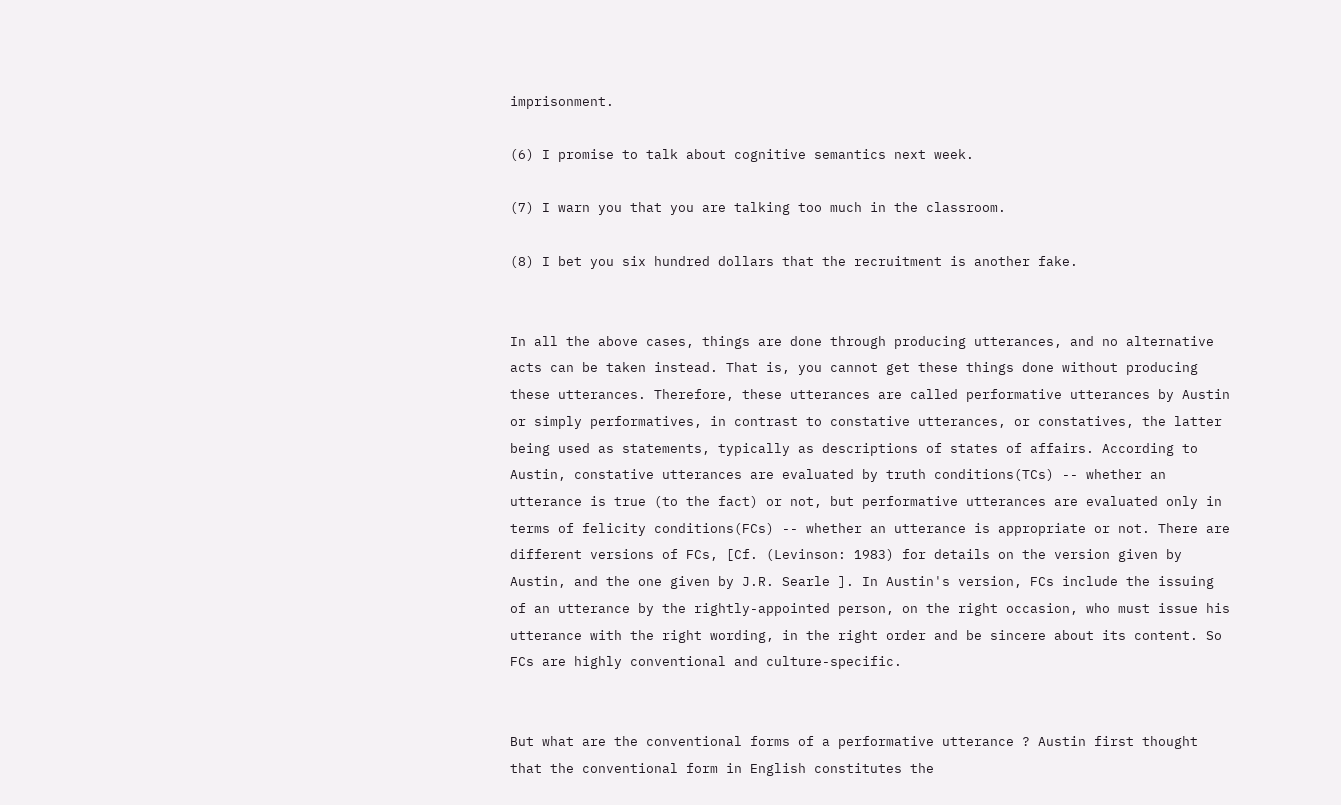imprisonment.

(6) I promise to talk about cognitive semantics next week.

(7) I warn you that you are talking too much in the classroom.

(8) I bet you six hundred dollars that the recruitment is another fake.


In all the above cases, things are done through producing utterances, and no alternative acts can be taken instead. That is, you cannot get these things done without producing these utterances. Therefore, these utterances are called performative utterances by Austin or simply performatives, in contrast to constative utterances, or constatives, the latter being used as statements, typically as descriptions of states of affairs. According to Austin, constative utterances are evaluated by truth conditions(TCs) -- whether an utterance is true (to the fact) or not, but performative utterances are evaluated only in terms of felicity conditions(FCs) -- whether an utterance is appropriate or not. There are different versions of FCs, [Cf. (Levinson: 1983) for details on the version given by Austin, and the one given by J.R. Searle ]. In Austin's version, FCs include the issuing of an utterance by the rightly-appointed person, on the right occasion, who must issue his utterance with the right wording, in the right order and be sincere about its content. So FCs are highly conventional and culture-specific.


But what are the conventional forms of a performative utterance ? Austin first thought that the conventional form in English constitutes the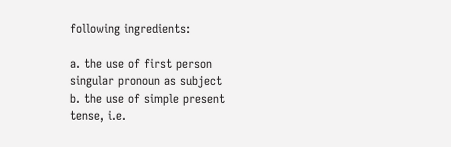following ingredients:

a. the use of first person singular pronoun as subject
b. the use of simple present tense, i.e.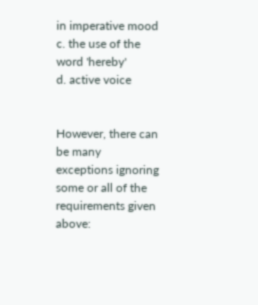in imperative mood
c. the use of the word 'hereby'
d. active voice


However, there can be many exceptions ignoring some or all of the requirements given above: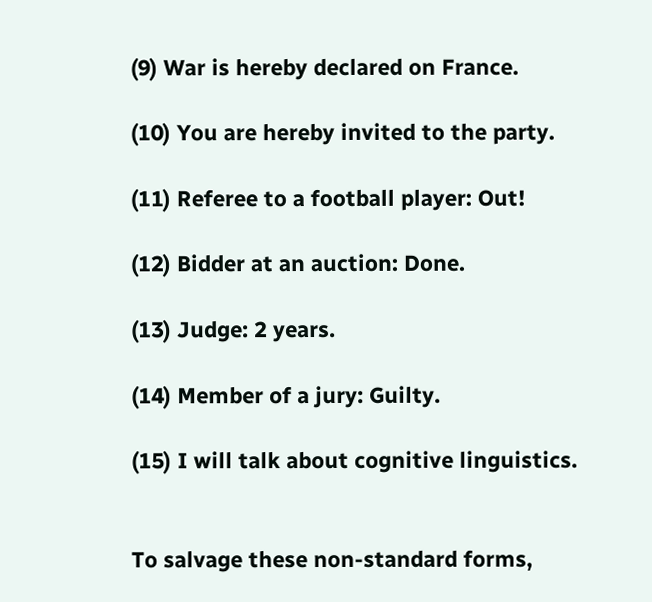(9) War is hereby declared on France.

(10) You are hereby invited to the party.

(11) Referee to a football player: Out!

(12) Bidder at an auction: Done.

(13) Judge: 2 years.

(14) Member of a jury: Guilty.

(15) I will talk about cognitive linguistics.


To salvage these non-standard forms,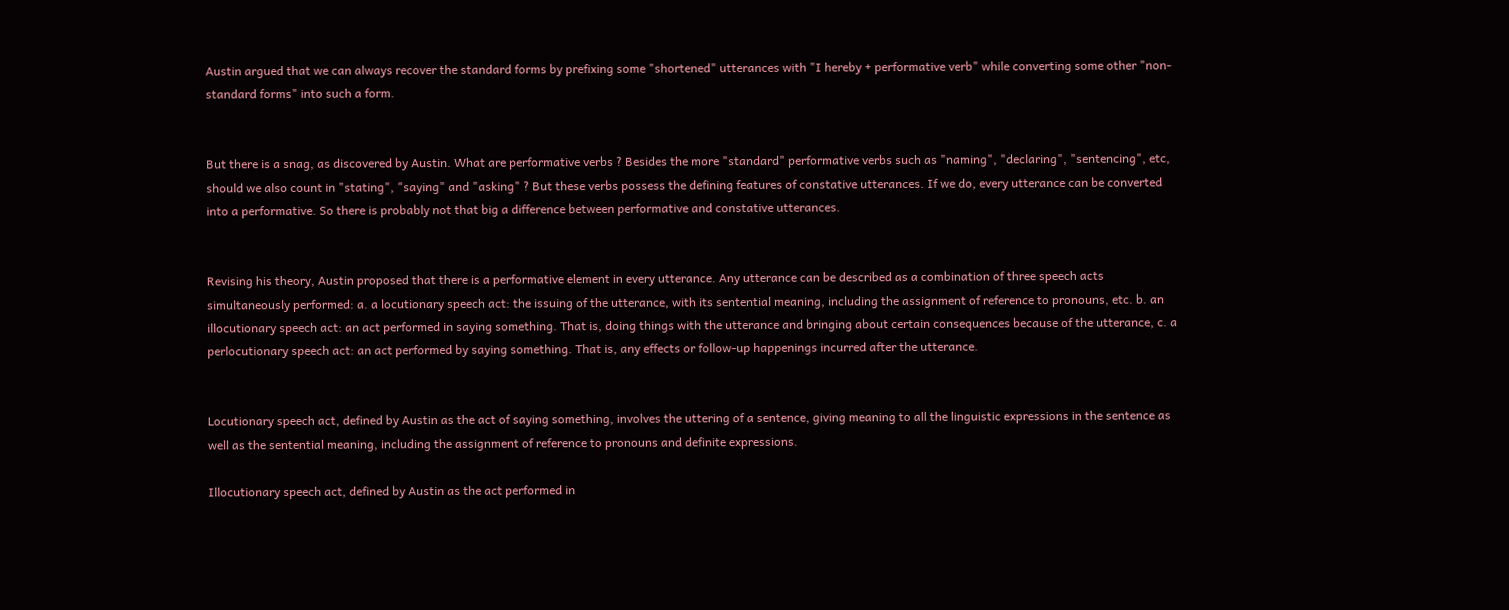Austin argued that we can always recover the standard forms by prefixing some "shortened" utterances with "I hereby + performative verb" while converting some other "non-standard forms" into such a form.


But there is a snag, as discovered by Austin. What are performative verbs ? Besides the more "standard" performative verbs such as "naming", "declaring", "sentencing", etc, should we also count in "stating", "saying" and "asking" ? But these verbs possess the defining features of constative utterances. If we do, every utterance can be converted into a performative. So there is probably not that big a difference between performative and constative utterances.


Revising his theory, Austin proposed that there is a performative element in every utterance. Any utterance can be described as a combination of three speech acts simultaneously performed: a. a locutionary speech act: the issuing of the utterance, with its sentential meaning, including the assignment of reference to pronouns, etc. b. an illocutionary speech act: an act performed in saying something. That is, doing things with the utterance and bringing about certain consequences because of the utterance, c. a perlocutionary speech act: an act performed by saying something. That is, any effects or follow-up happenings incurred after the utterance.


Locutionary speech act, defined by Austin as the act of saying something, involves the uttering of a sentence, giving meaning to all the linguistic expressions in the sentence as well as the sentential meaning, including the assignment of reference to pronouns and definite expressions.

Illocutionary speech act, defined by Austin as the act performed in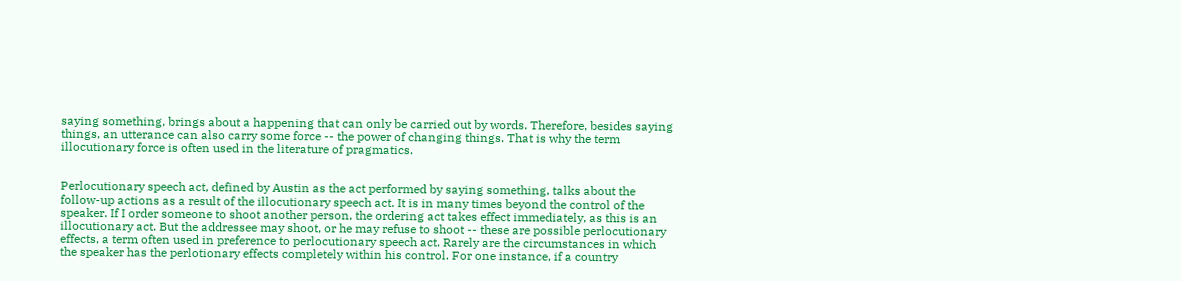saying something, brings about a happening that can only be carried out by words. Therefore, besides saying things, an utterance can also carry some force -- the power of changing things. That is why the term illocutionary force is often used in the literature of pragmatics.


Perlocutionary speech act, defined by Austin as the act performed by saying something, talks about the follow-up actions as a result of the illocutionary speech act. It is in many times beyond the control of the speaker. If I order someone to shoot another person, the ordering act takes effect immediately, as this is an illocutionary act. But the addressee may shoot, or he may refuse to shoot -- these are possible perlocutionary effects, a term often used in preference to perlocutionary speech act. Rarely are the circumstances in which the speaker has the perlotionary effects completely within his control. For one instance, if a country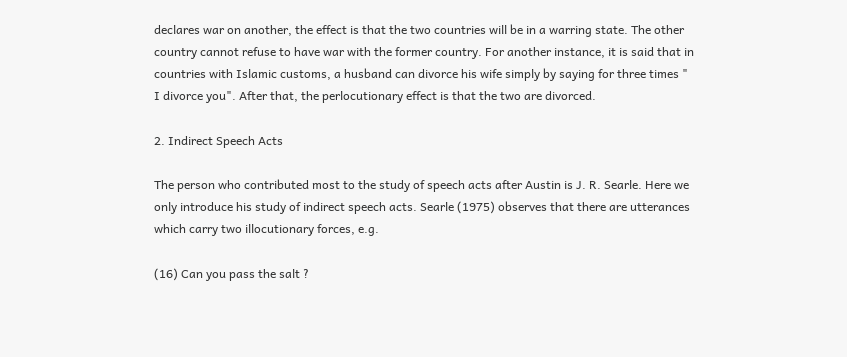declares war on another, the effect is that the two countries will be in a warring state. The other country cannot refuse to have war with the former country. For another instance, it is said that in countries with Islamic customs, a husband can divorce his wife simply by saying for three times " I divorce you". After that, the perlocutionary effect is that the two are divorced.

2. Indirect Speech Acts

The person who contributed most to the study of speech acts after Austin is J. R. Searle. Here we only introduce his study of indirect speech acts. Searle (1975) observes that there are utterances which carry two illocutionary forces, e.g.

(16) Can you pass the salt ?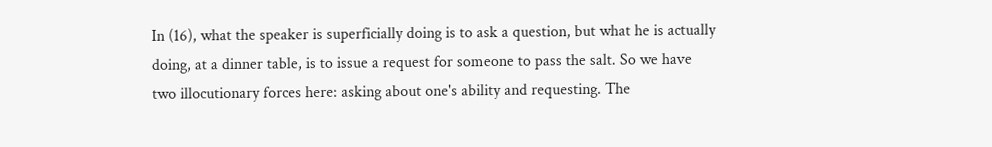In (16), what the speaker is superficially doing is to ask a question, but what he is actually doing, at a dinner table, is to issue a request for someone to pass the salt. So we have two illocutionary forces here: asking about one's ability and requesting. The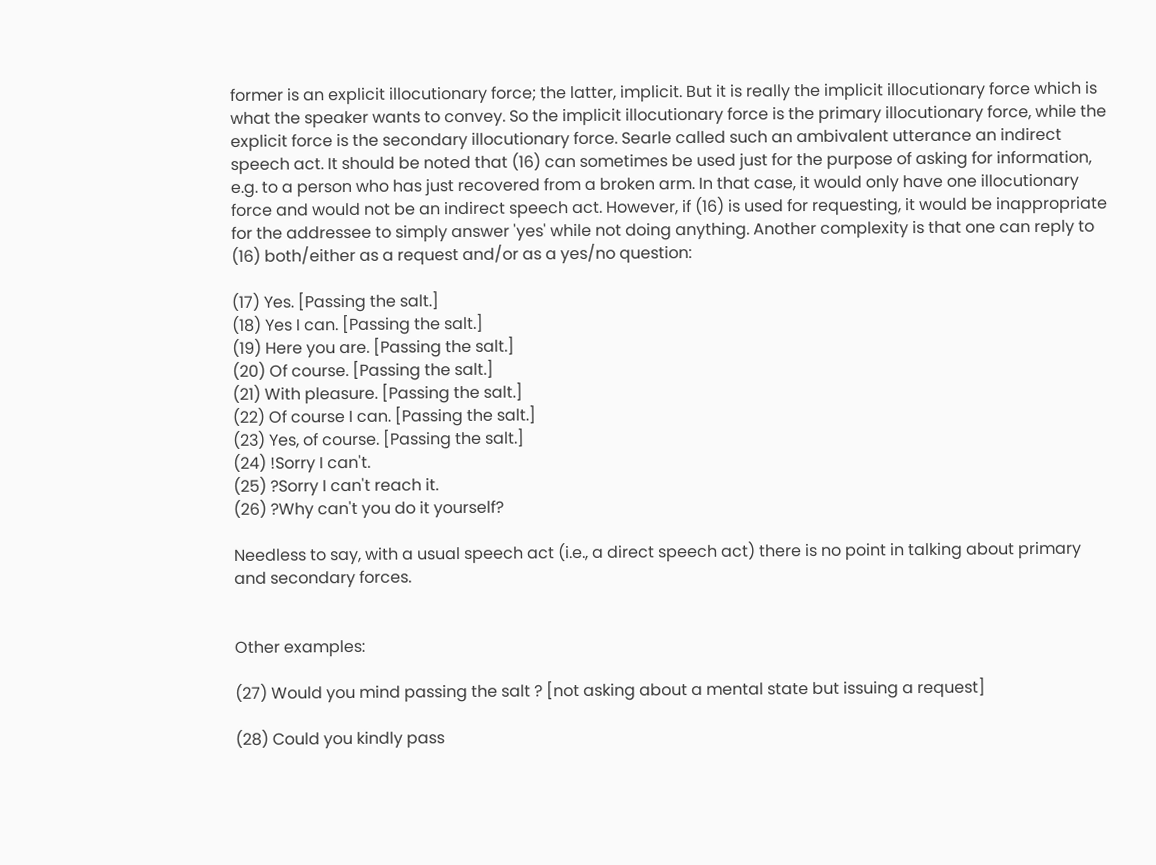former is an explicit illocutionary force; the latter, implicit. But it is really the implicit illocutionary force which is what the speaker wants to convey. So the implicit illocutionary force is the primary illocutionary force, while the explicit force is the secondary illocutionary force. Searle called such an ambivalent utterance an indirect speech act. It should be noted that (16) can sometimes be used just for the purpose of asking for information, e.g. to a person who has just recovered from a broken arm. In that case, it would only have one illocutionary force and would not be an indirect speech act. However, if (16) is used for requesting, it would be inappropriate for the addressee to simply answer 'yes' while not doing anything. Another complexity is that one can reply to (16) both/either as a request and/or as a yes/no question:

(17) Yes. [Passing the salt.]
(18) Yes I can. [Passing the salt.]
(19) Here you are. [Passing the salt.]
(20) Of course. [Passing the salt.]
(21) With pleasure. [Passing the salt.]
(22) Of course I can. [Passing the salt.]
(23) Yes, of course. [Passing the salt.]
(24) !Sorry I can't.
(25) ?Sorry I can't reach it.
(26) ?Why can't you do it yourself?

Needless to say, with a usual speech act (i.e., a direct speech act) there is no point in talking about primary and secondary forces.


Other examples:

(27) Would you mind passing the salt ? [not asking about a mental state but issuing a request]

(28) Could you kindly pass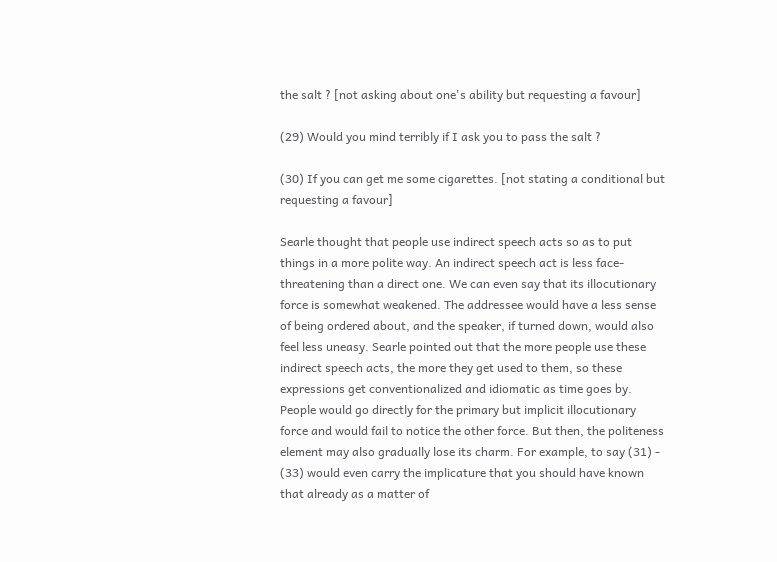the salt ? [not asking about one's ability but requesting a favour]

(29) Would you mind terribly if I ask you to pass the salt ?

(30) If you can get me some cigarettes. [not stating a conditional but requesting a favour]

Searle thought that people use indirect speech acts so as to put things in a more polite way. An indirect speech act is less face-threatening than a direct one. We can even say that its illocutionary force is somewhat weakened. The addressee would have a less sense of being ordered about, and the speaker, if turned down, would also feel less uneasy. Searle pointed out that the more people use these indirect speech acts, the more they get used to them, so these expressions get conventionalized and idiomatic as time goes by. People would go directly for the primary but implicit illocutionary force and would fail to notice the other force. But then, the politeness element may also gradually lose its charm. For example, to say (31) - (33) would even carry the implicature that you should have known that already as a matter of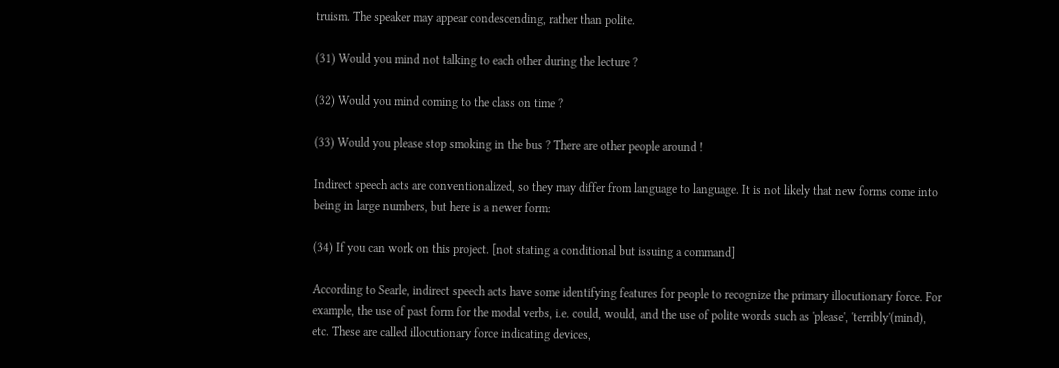truism. The speaker may appear condescending, rather than polite.

(31) Would you mind not talking to each other during the lecture ?

(32) Would you mind coming to the class on time ?

(33) Would you please stop smoking in the bus ? There are other people around !

Indirect speech acts are conventionalized, so they may differ from language to language. It is not likely that new forms come into being in large numbers, but here is a newer form:

(34) If you can work on this project. [not stating a conditional but issuing a command]

According to Searle, indirect speech acts have some identifying features for people to recognize the primary illocutionary force. For example, the use of past form for the modal verbs, i.e. could, would, and the use of polite words such as 'please', 'terribly'(mind), etc. These are called illocutionary force indicating devices,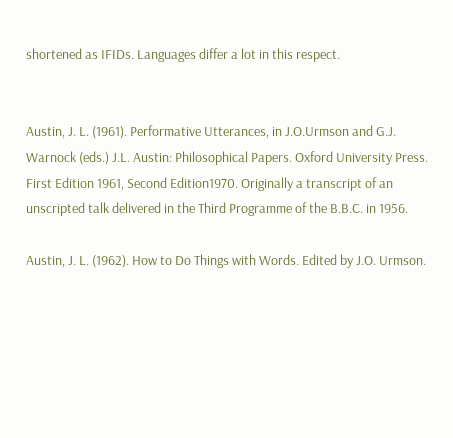shortened as IFIDs. Languages differ a lot in this respect.


Austin, J. L. (1961). Performative Utterances, in J.O.Urmson and G.J. Warnock (eds.) J.L. Austin: Philosophical Papers. Oxford University Press. First Edition 1961, Second Edition1970. Originally a transcript of an unscripted talk delivered in the Third Programme of the B.B.C. in 1956.

Austin, J. L. (1962). How to Do Things with Words. Edited by J.O. Urmson.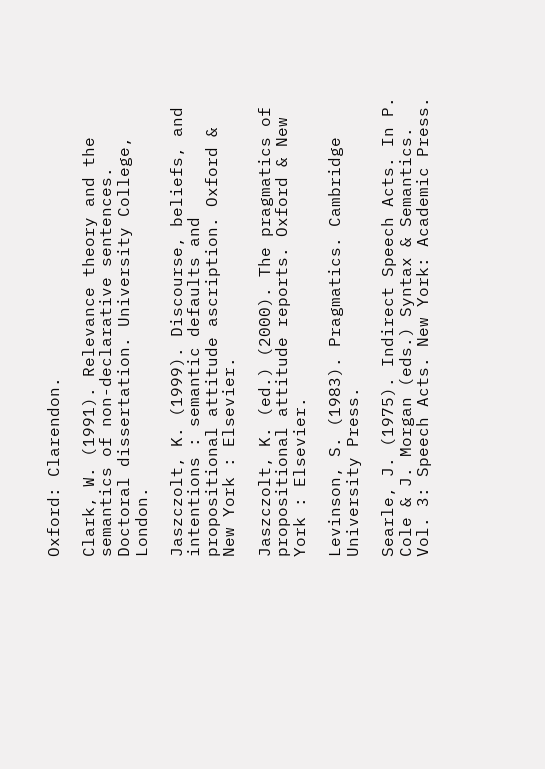Oxford: Clarendon.

Clark, W. (1991). Relevance theory and the semantics of non-declarative sentences. Doctoral dissertation. University College, London.

Jaszczolt, K. (1999). Discourse, beliefs, and intentions : semantic defaults and propositional attitude ascription. Oxford & New York : Elsevier.

Jaszczolt, K. (ed.) (2000). The pragmatics of propositional attitude reports. Oxford & New York : Elsevier.

Levinson, S. (1983). Pragmatics. Cambridge University Press.

Searle, J. (1975). Indirect Speech Acts. In P. Cole & J. Morgan (eds.) Syntax & Semantics. Vol. 3: Speech Acts. New York: Academic Press.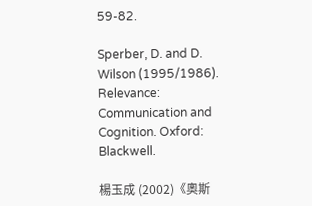59-82.

Sperber, D. and D. Wilson (1995/1986). Relevance: Communication and Cognition. Oxford: Blackwell.

楊玉成 (2002)《奧斯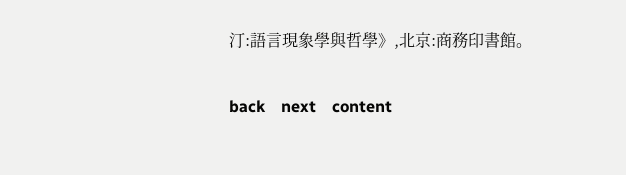汀:語言現象學與哲學》,北京:商務印書館。

back    next    content